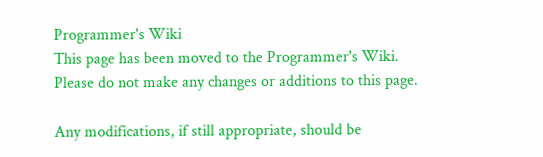Programmer's Wiki
This page has been moved to the Programmer's Wiki.
Please do not make any changes or additions to this page.

Any modifications, if still appropriate, should be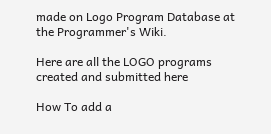made on Logo Program Database at the Programmer's Wiki.

Here are all the LOGO programs created and submitted here

How To add a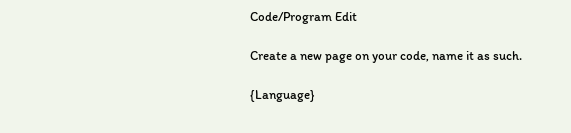Code/Program Edit

Create a new page on your code, name it as such.

{Language}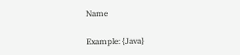Name

Example: {Java}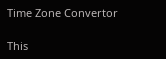Time Zone Convertor

This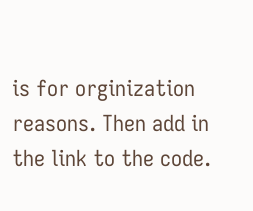is for orginization reasons. Then add in the link to the code.